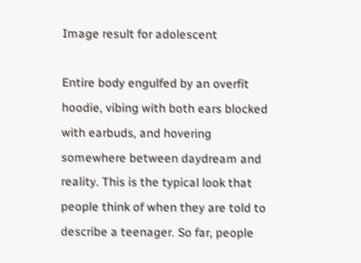Image result for adolescent

Entire body engulfed by an overfit hoodie, vibing with both ears blocked with earbuds, and hovering somewhere between daydream and reality. This is the typical look that people think of when they are told to describe a teenager. So far, people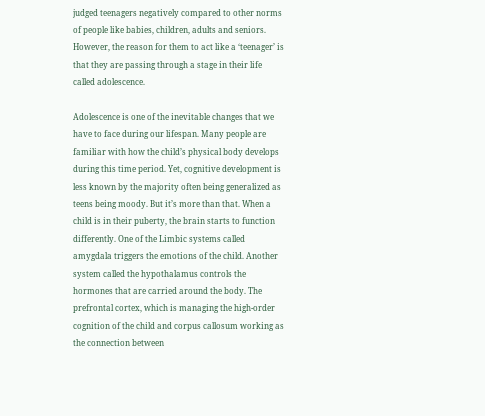judged teenagers negatively compared to other norms of people like babies, children, adults and seniors. However, the reason for them to act like a ‘teenager’ is that they are passing through a stage in their life called adolescence.

Adolescence is one of the inevitable changes that we have to face during our lifespan. Many people are familiar with how the child’s physical body develops during this time period. Yet, cognitive development is less known by the majority often being generalized as teens being moody. But it’s more than that. When a child is in their puberty, the brain starts to function differently. One of the Limbic systems called amygdala triggers the emotions of the child. Another system called the hypothalamus controls the hormones that are carried around the body. The prefrontal cortex, which is managing the high-order cognition of the child and corpus callosum working as the connection between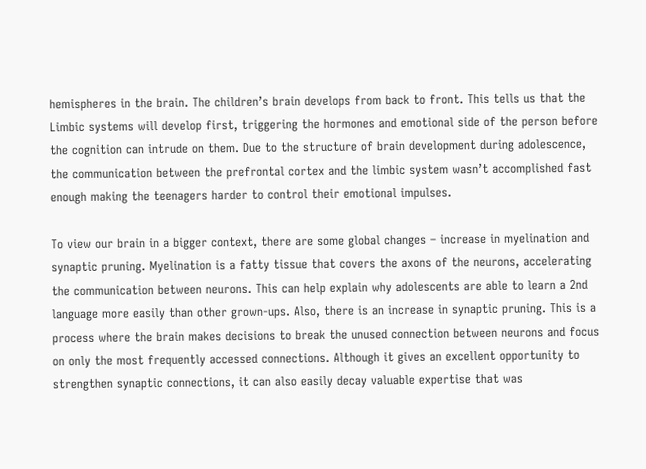hemispheres in the brain. The children’s brain develops from back to front. This tells us that the Limbic systems will develop first, triggering the hormones and emotional side of the person before the cognition can intrude on them. Due to the structure of brain development during adolescence, the communication between the prefrontal cortex and the limbic system wasn’t accomplished fast enough making the teenagers harder to control their emotional impulses.

To view our brain in a bigger context, there are some global changes – increase in myelination and synaptic pruning. Myelination is a fatty tissue that covers the axons of the neurons, accelerating the communication between neurons. This can help explain why adolescents are able to learn a 2nd language more easily than other grown-ups. Also, there is an increase in synaptic pruning. This is a process where the brain makes decisions to break the unused connection between neurons and focus on only the most frequently accessed connections. Although it gives an excellent opportunity to strengthen synaptic connections, it can also easily decay valuable expertise that was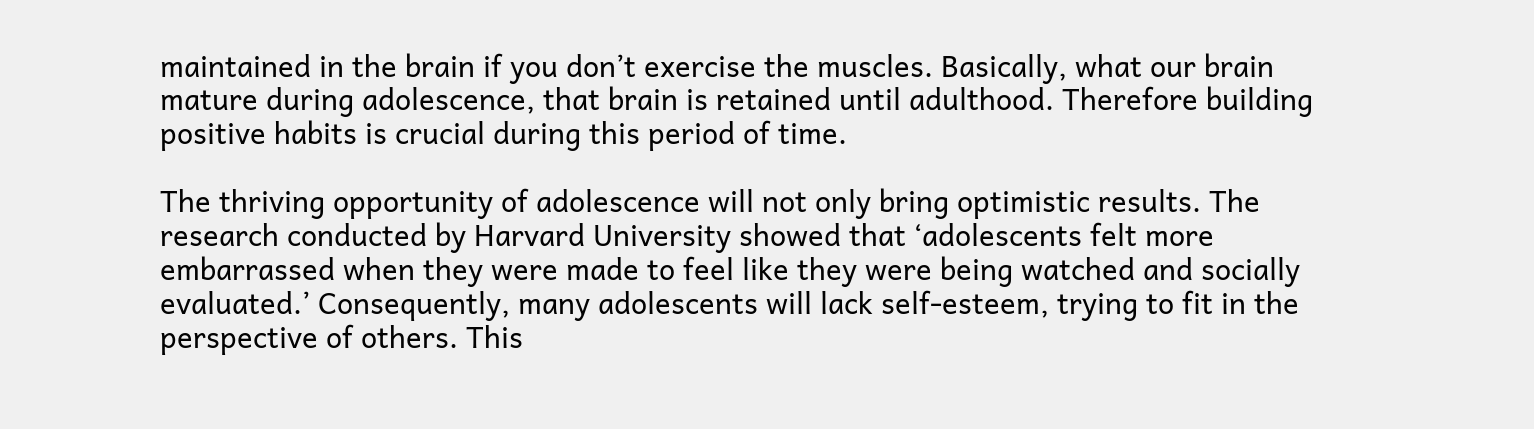maintained in the brain if you don’t exercise the muscles. Basically, what our brain mature during adolescence, that brain is retained until adulthood. Therefore building positive habits is crucial during this period of time.

The thriving opportunity of adolescence will not only bring optimistic results. The research conducted by Harvard University showed that ‘adolescents felt more embarrassed when they were made to feel like they were being watched and socially evaluated.’ Consequently, many adolescents will lack self-esteem, trying to fit in the perspective of others. This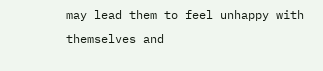may lead them to feel unhappy with themselves and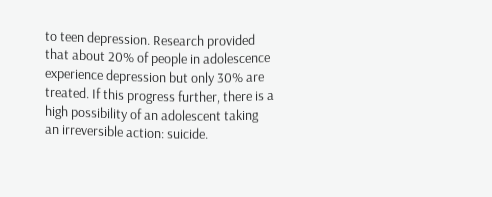to teen depression. Research provided that about 20% of people in adolescence experience depression but only 30% are treated. If this progress further, there is a high possibility of an adolescent taking an irreversible action: suicide.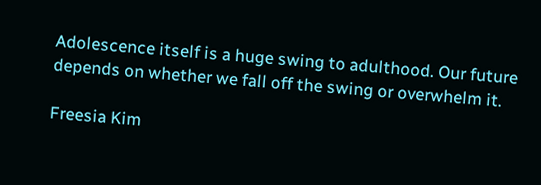Adolescence itself is a huge swing to adulthood. Our future depends on whether we fall off the swing or overwhelm it.

Freesia Kim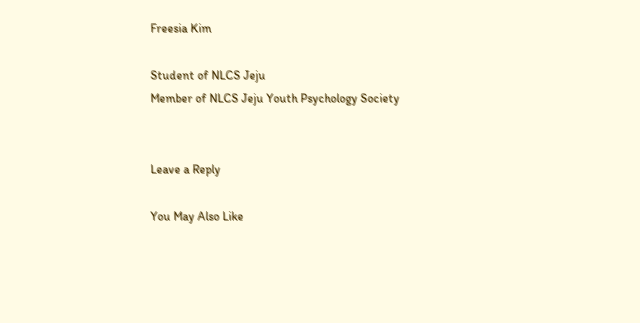Freesia Kim

Student of NLCS Jeju
Member of NLCS Jeju Youth Psychology Society


Leave a Reply

You May Also Like